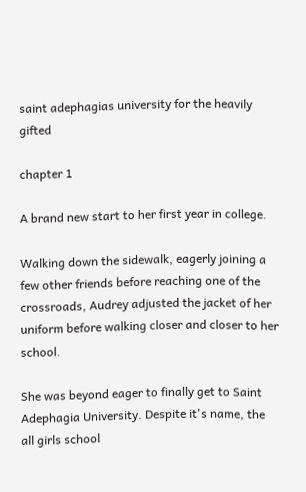saint adephagias university for the heavily gifted

chapter 1

A brand new start to her first year in college.

Walking down the sidewalk, eagerly joining a few other friends before reaching one of the crossroads, Audrey adjusted the jacket of her uniform before walking closer and closer to her school.

She was beyond eager to finally get to Saint Adephagia University. Despite it's name, the all girls school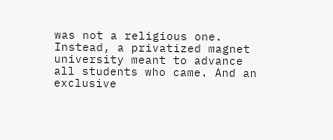was not a religious one. Instead, a privatized magnet university meant to advance all students who came. And an exclusive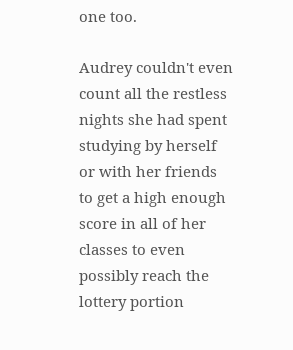one too.

Audrey couldn't even count all the restless nights she had spent studying by herself or with her friends to get a high enough score in all of her classes to even possibly reach the lottery portion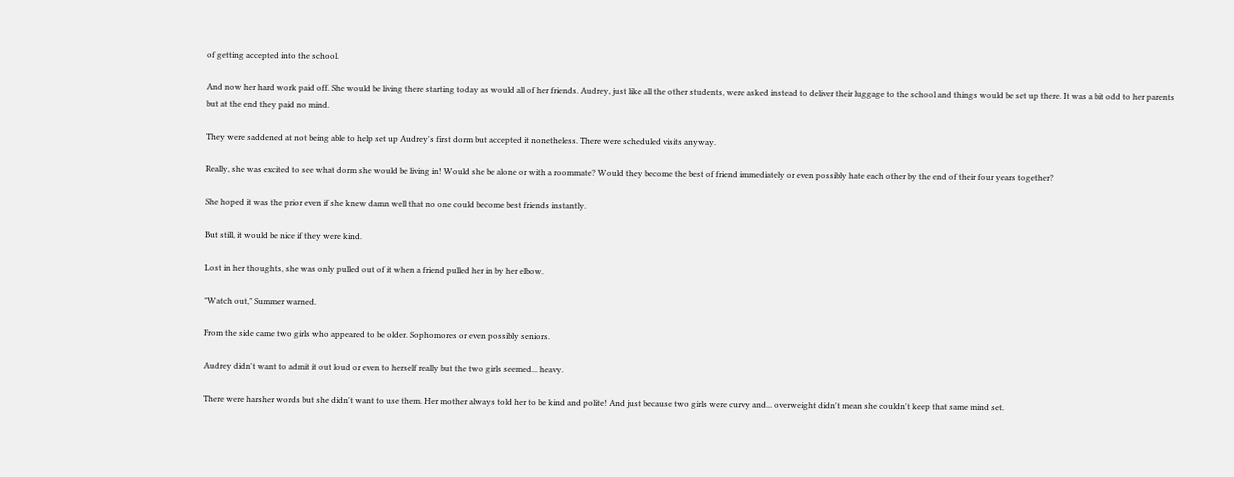of getting accepted into the school.

And now her hard work paid off. She would be living there starting today as would all of her friends. Audrey, just like all the other students, were asked instead to deliver their luggage to the school and things would be set up there. It was a bit odd to her parents but at the end they paid no mind.

They were saddened at not being able to help set up Audrey's first dorm but accepted it nonetheless. There were scheduled visits anyway.

Really, she was excited to see what dorm she would be living in! Would she be alone or with a roommate? Would they become the best of friend immediately or even possibly hate each other by the end of their four years together?

She hoped it was the prior even if she knew damn well that no one could become best friends instantly.

But still, it would be nice if they were kind.

Lost in her thoughts, she was only pulled out of it when a friend pulled her in by her elbow.

"Watch out," Summer warned.

From the side came two girls who appeared to be older. Sophomores or even possibly seniors.

Audrey didn't want to admit it out loud or even to herself really but the two girls seemed... heavy.

There were harsher words but she didn't want to use them. Her mother always told her to be kind and polite! And just because two girls were curvy and... overweight didn't mean she couldn't keep that same mind set.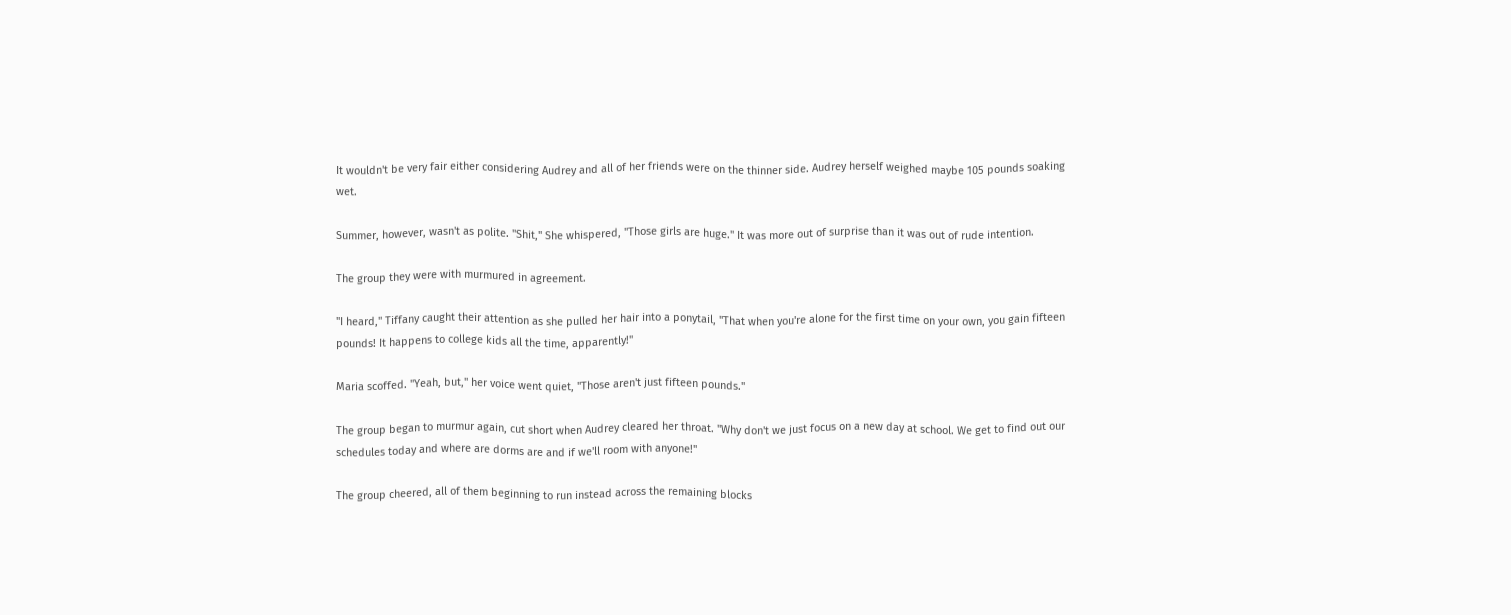It wouldn't be very fair either considering Audrey and all of her friends were on the thinner side. Audrey herself weighed maybe 105 pounds soaking wet.

Summer, however, wasn't as polite. "Shit," She whispered, "Those girls are huge." It was more out of surprise than it was out of rude intention.

The group they were with murmured in agreement.

"I heard," Tiffany caught their attention as she pulled her hair into a ponytail, "That when you're alone for the first time on your own, you gain fifteen pounds! It happens to college kids all the time, apparently!"

Maria scoffed. "Yeah, but," her voice went quiet, "Those aren't just fifteen pounds."

The group began to murmur again, cut short when Audrey cleared her throat. "Why don't we just focus on a new day at school. We get to find out our schedules today and where are dorms are and if we'll room with anyone!"

The group cheered, all of them beginning to run instead across the remaining blocks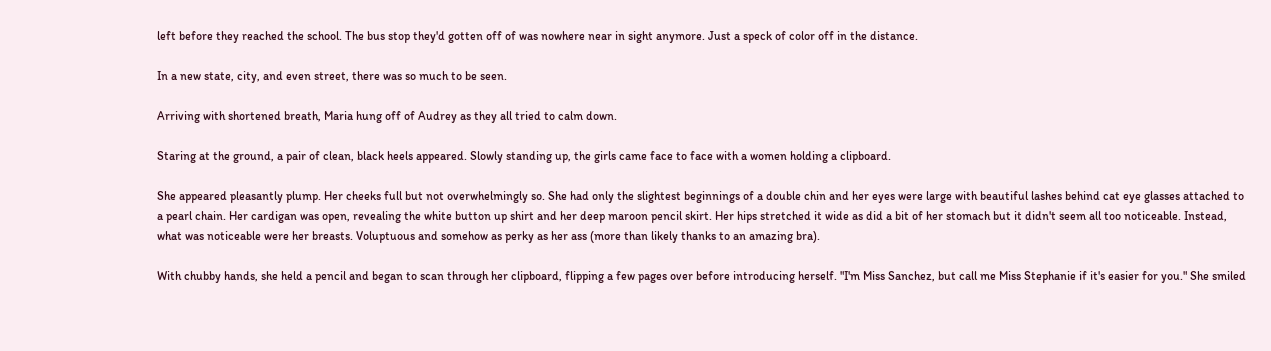left before they reached the school. The bus stop they'd gotten off of was nowhere near in sight anymore. Just a speck of color off in the distance.

In a new state, city, and even street, there was so much to be seen.

Arriving with shortened breath, Maria hung off of Audrey as they all tried to calm down.

Staring at the ground, a pair of clean, black heels appeared. Slowly standing up, the girls came face to face with a women holding a clipboard.

She appeared pleasantly plump. Her cheeks full but not overwhelmingly so. She had only the slightest beginnings of a double chin and her eyes were large with beautiful lashes behind cat eye glasses attached to a pearl chain. Her cardigan was open, revealing the white button up shirt and her deep maroon pencil skirt. Her hips stretched it wide as did a bit of her stomach but it didn't seem all too noticeable. Instead, what was noticeable were her breasts. Voluptuous and somehow as perky as her ass (more than likely thanks to an amazing bra).

With chubby hands, she held a pencil and began to scan through her clipboard, flipping a few pages over before introducing herself. "I'm Miss Sanchez, but call me Miss Stephanie if it's easier for you." She smiled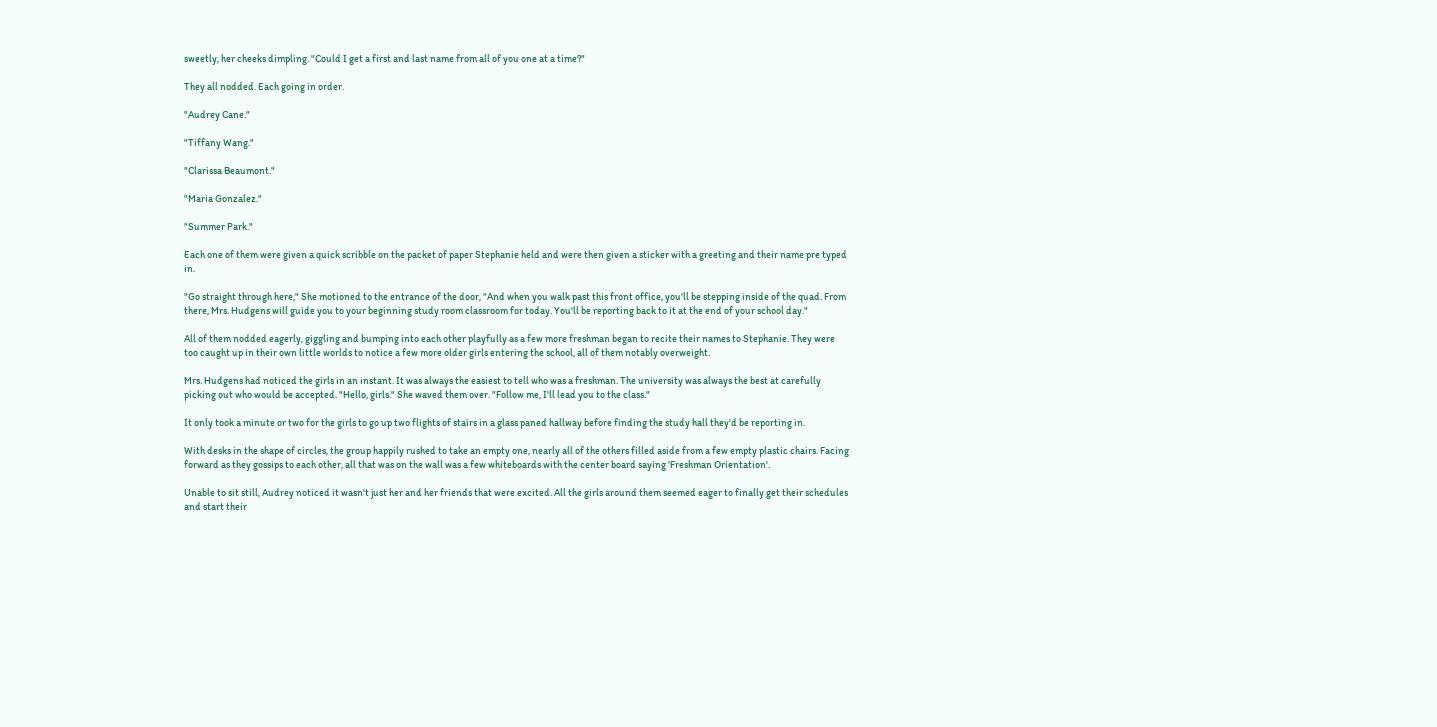sweetly, her cheeks dimpling. "Could I get a first and last name from all of you one at a time?"

They all nodded. Each going in order.

"Audrey Cane."

"Tiffany Wang."

"Clarissa Beaumont."

"Maria Gonzalez."

"Summer Park."

Each one of them were given a quick scribble on the packet of paper Stephanie held and were then given a sticker with a greeting and their name pre typed in.

"Go straight through here," She motioned to the entrance of the door, "And when you walk past this front office, you'll be stepping inside of the quad. From there, Mrs. Hudgens will guide you to your beginning study room classroom for today. You'll be reporting back to it at the end of your school day."

All of them nodded eagerly, giggling and bumping into each other playfully as a few more freshman began to recite their names to Stephanie. They were too caught up in their own little worlds to notice a few more older girls entering the school, all of them notably overweight.

Mrs. Hudgens had noticed the girls in an instant. It was always the easiest to tell who was a freshman. The university was always the best at carefully picking out who would be accepted. "Hello, girls." She waved them over. "Follow me, I'll lead you to the class."

It only took a minute or two for the girls to go up two flights of stairs in a glass paned hallway before finding the study hall they'd be reporting in.

With desks in the shape of circles, the group happily rushed to take an empty one, nearly all of the others filled aside from a few empty plastic chairs. Facing forward as they gossips to each other, all that was on the wall was a few whiteboards with the center board saying 'Freshman Orientation'.

Unable to sit still, Audrey noticed it wasn't just her and her friends that were excited. All the girls around them seemed eager to finally get their schedules and start their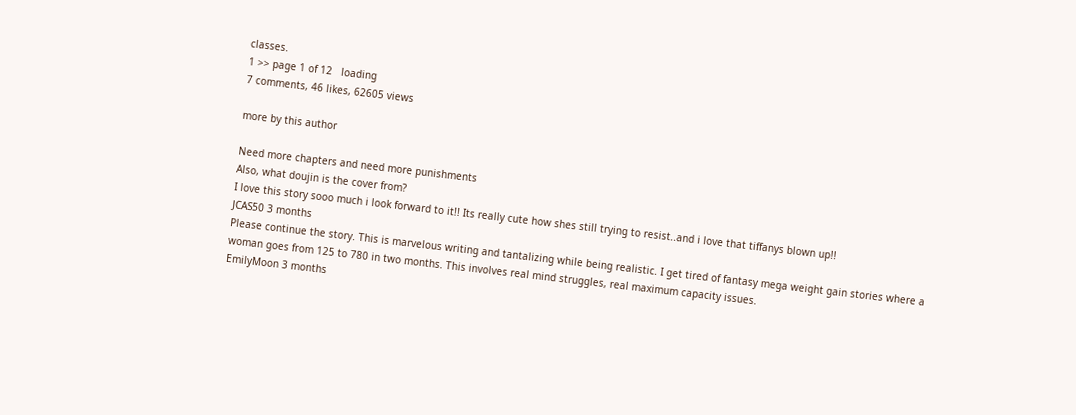classes.
1 >> page 1 of 12   loading
7 comments, 46 likes, 62605 views

more by this author

Need more chapters and need more punishments
Also, what doujin is the cover from?
I love this story sooo much i look forward to it!! Its really cute how shes still trying to resist..and i love that tiffanys blown up!!
JCAS50 3 months
Please continue the story. This is marvelous writing and tantalizing while being realistic. I get tired of fantasy mega weight gain stories where a woman goes from 125 to 780 in two months. This involves real mind struggles, real maximum capacity issues.
EmilyMoon 3 months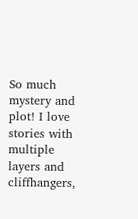So much mystery and plot! I love stories with multiple layers and cliffhangers,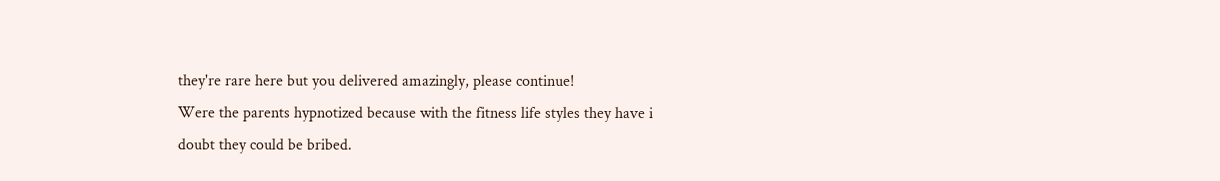they're rare here but you delivered amazingly, please continue!
Were the parents hypnotized because with the fitness life styles they have i doubt they could be bribed.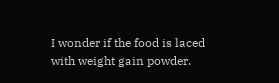I wonder if the food is laced with weight gain powder.